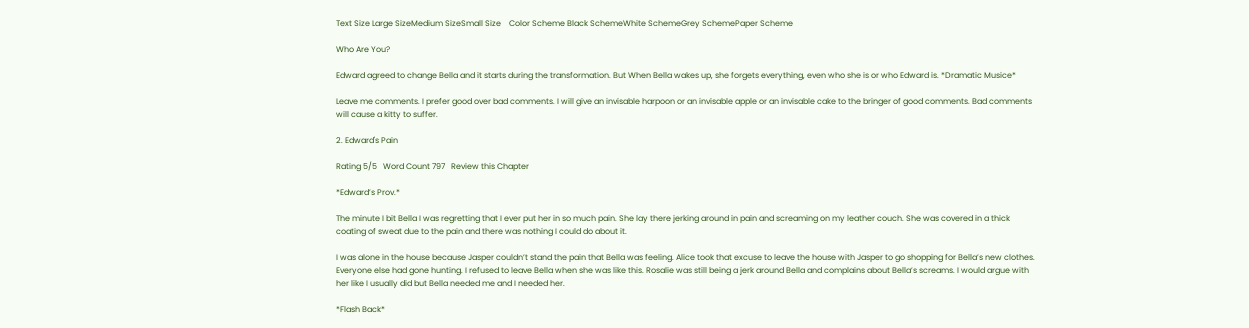Text Size Large SizeMedium SizeSmall Size    Color Scheme Black SchemeWhite SchemeGrey SchemePaper Scheme

Who Are You?

Edward agreed to change Bella and it starts during the transformation. But When Bella wakes up, she forgets everything, even who she is or who Edward is. *Dramatic Musice*

Leave me comments. I prefer good over bad comments. I will give an invisable harpoon or an invisable apple or an invisable cake to the bringer of good comments. Bad comments will cause a kitty to suffer.

2. Edward's Pain

Rating 5/5   Word Count 797   Review this Chapter

*Edward’s Prov.*

The minute I bit Bella I was regretting that I ever put her in so much pain. She lay there jerking around in pain and screaming on my leather couch. She was covered in a thick coating of sweat due to the pain and there was nothing I could do about it.

I was alone in the house because Jasper couldn’t stand the pain that Bella was feeling. Alice took that excuse to leave the house with Jasper to go shopping for Bella’s new clothes. Everyone else had gone hunting. I refused to leave Bella when she was like this. Rosalie was still being a jerk around Bella and complains about Bella’s screams. I would argue with her like I usually did but Bella needed me and I needed her.

*Flash Back*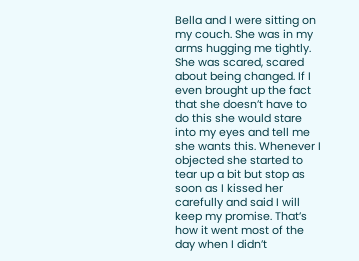Bella and I were sitting on my couch. She was in my arms hugging me tightly. She was scared, scared about being changed. If I even brought up the fact that she doesn’t have to do this she would stare into my eyes and tell me she wants this. Whenever I objected she started to tear up a bit but stop as soon as I kissed her carefully and said I will keep my promise. That’s how it went most of the day when I didn’t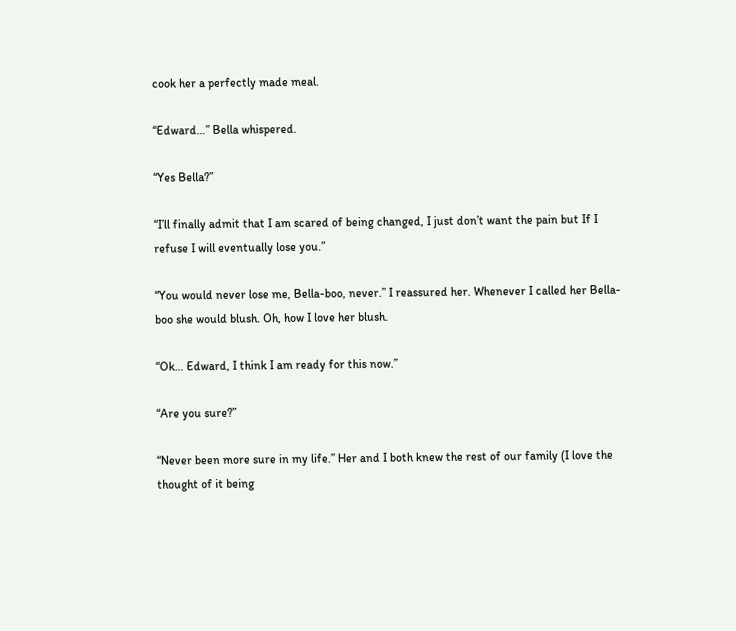cook her a perfectly made meal.

“Edward…” Bella whispered.

“Yes Bella?”

“I’ll finally admit that I am scared of being changed, I just don’t want the pain but If I refuse I will eventually lose you.”

“You would never lose me, Bella-boo, never.” I reassured her. Whenever I called her Bella-boo she would blush. Oh, how I love her blush.

“Ok… Edward, I think I am ready for this now.”

“Are you sure?”

“Never been more sure in my life.” Her and I both knew the rest of our family (I love the thought of it being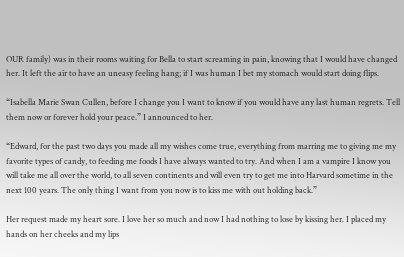OUR family) was in their rooms waiting for Bella to start screaming in pain, knowing that I would have changed her. It left the air to have an uneasy feeling hang; if I was human I bet my stomach would start doing flips.

“Isabella Marie Swan Cullen, before I change you I want to know if you would have any last human regrets. Tell them now or forever hold your peace.” I announced to her.

“Edward, for the past two days you made all my wishes come true, everything from marring me to giving me my favorite types of candy, to feeding me foods I have always wanted to try. And when I am a vampire I know you will take me all over the world, to all seven continents and will even try to get me into Harvard sometime in the next 100 years. The only thing I want from you now is to kiss me with out holding back.”

Her request made my heart sore. I love her so much and now I had nothing to lose by kissing her. I placed my hands on her cheeks and my lips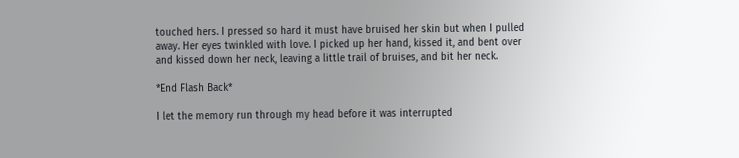touched hers. I pressed so hard it must have bruised her skin but when I pulled away. Her eyes twinkled with love. I picked up her hand, kissed it, and bent over and kissed down her neck, leaving a little trail of bruises, and bit her neck.

*End Flash Back*

I let the memory run through my head before it was interrupted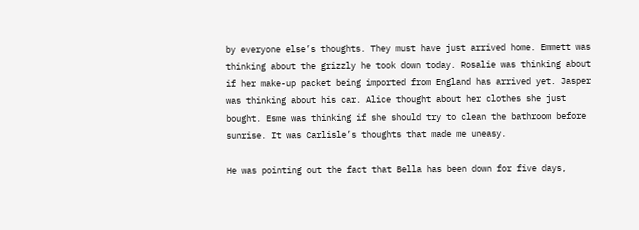by everyone else’s thoughts. They must have just arrived home. Emmett was thinking about the grizzly he took down today. Rosalie was thinking about if her make-up packet being imported from England has arrived yet. Jasper was thinking about his car. Alice thought about her clothes she just bought. Esme was thinking if she should try to clean the bathroom before sunrise. It was Carlisle’s thoughts that made me uneasy.

He was pointing out the fact that Bella has been down for five days,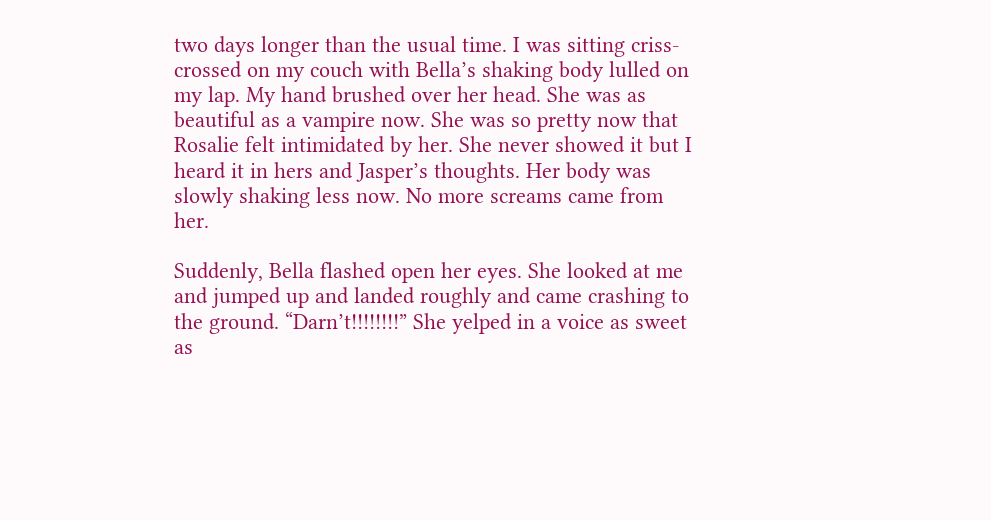two days longer than the usual time. I was sitting criss-crossed on my couch with Bella’s shaking body lulled on my lap. My hand brushed over her head. She was as beautiful as a vampire now. She was so pretty now that Rosalie felt intimidated by her. She never showed it but I heard it in hers and Jasper’s thoughts. Her body was slowly shaking less now. No more screams came from her.

Suddenly, Bella flashed open her eyes. She looked at me and jumped up and landed roughly and came crashing to the ground. “Darn’t!!!!!!!!” She yelped in a voice as sweet as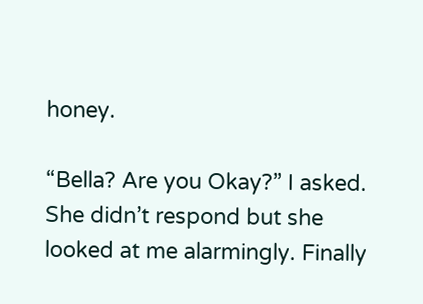honey.

“Bella? Are you Okay?” I asked. She didn’t respond but she looked at me alarmingly. Finally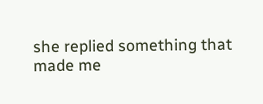she replied something that made me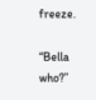freeze.

“Bella who?”